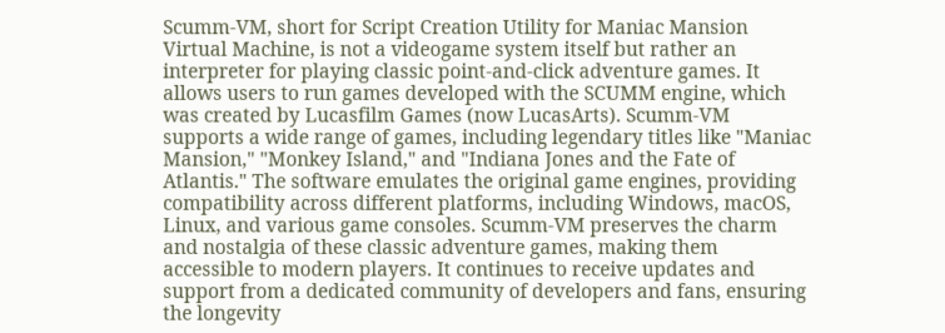Scumm-VM, short for Script Creation Utility for Maniac Mansion Virtual Machine, is not a videogame system itself but rather an interpreter for playing classic point-and-click adventure games. It allows users to run games developed with the SCUMM engine, which was created by Lucasfilm Games (now LucasArts). Scumm-VM supports a wide range of games, including legendary titles like "Maniac Mansion," "Monkey Island," and "Indiana Jones and the Fate of Atlantis." The software emulates the original game engines, providing compatibility across different platforms, including Windows, macOS, Linux, and various game consoles. Scumm-VM preserves the charm and nostalgia of these classic adventure games, making them accessible to modern players. It continues to receive updates and support from a dedicated community of developers and fans, ensuring the longevity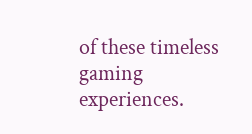of these timeless gaming experiences.